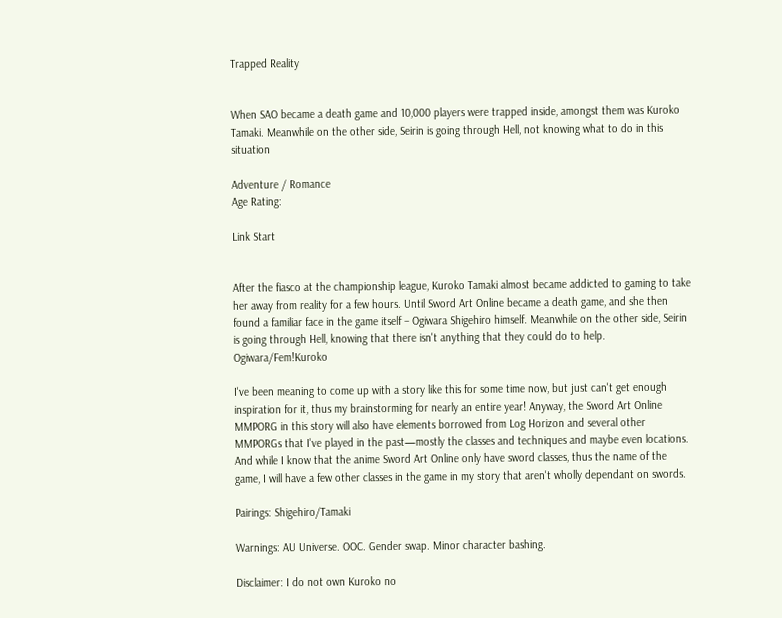Trapped Reality


When SAO became a death game and 10,000 players were trapped inside, amongst them was Kuroko Tamaki. Meanwhile on the other side, Seirin is going through Hell, not knowing what to do in this situation

Adventure / Romance
Age Rating:

Link Start


After the fiasco at the championship league, Kuroko Tamaki almost became addicted to gaming to take her away from reality for a few hours. Until Sword Art Online became a death game, and she then found a familiar face in the game itself – Ogiwara Shigehiro himself. Meanwhile on the other side, Seirin is going through Hell, knowing that there isn't anything that they could do to help. Ogiwara/Fem!Kuroko

I've been meaning to come up with a story like this for some time now, but just can't get enough inspiration for it, thus my brainstorming for nearly an entire year! Anyway, the Sword Art Online MMPORG in this story will also have elements borrowed from Log Horizon and several other MMPORGs that I've played in the past—mostly the classes and techniques and maybe even locations. And while I know that the anime Sword Art Online only have sword classes, thus the name of the game, I will have a few other classes in the game in my story that aren't wholly dependant on swords.

Pairings: Shigehiro/Tamaki

Warnings: AU Universe. OOC. Gender swap. Minor character bashing.

Disclaimer: I do not own Kuroko no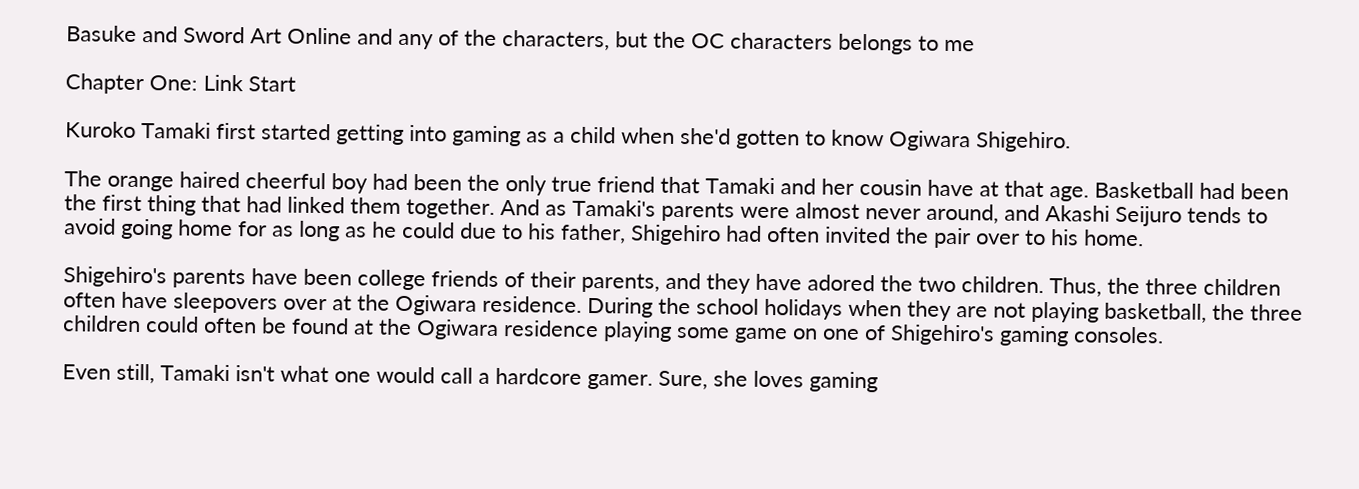Basuke and Sword Art Online and any of the characters, but the OC characters belongs to me

Chapter One: Link Start

Kuroko Tamaki first started getting into gaming as a child when she'd gotten to know Ogiwara Shigehiro.

The orange haired cheerful boy had been the only true friend that Tamaki and her cousin have at that age. Basketball had been the first thing that had linked them together. And as Tamaki's parents were almost never around, and Akashi Seijuro tends to avoid going home for as long as he could due to his father, Shigehiro had often invited the pair over to his home.

Shigehiro's parents have been college friends of their parents, and they have adored the two children. Thus, the three children often have sleepovers over at the Ogiwara residence. During the school holidays when they are not playing basketball, the three children could often be found at the Ogiwara residence playing some game on one of Shigehiro's gaming consoles.

Even still, Tamaki isn't what one would call a hardcore gamer. Sure, she loves gaming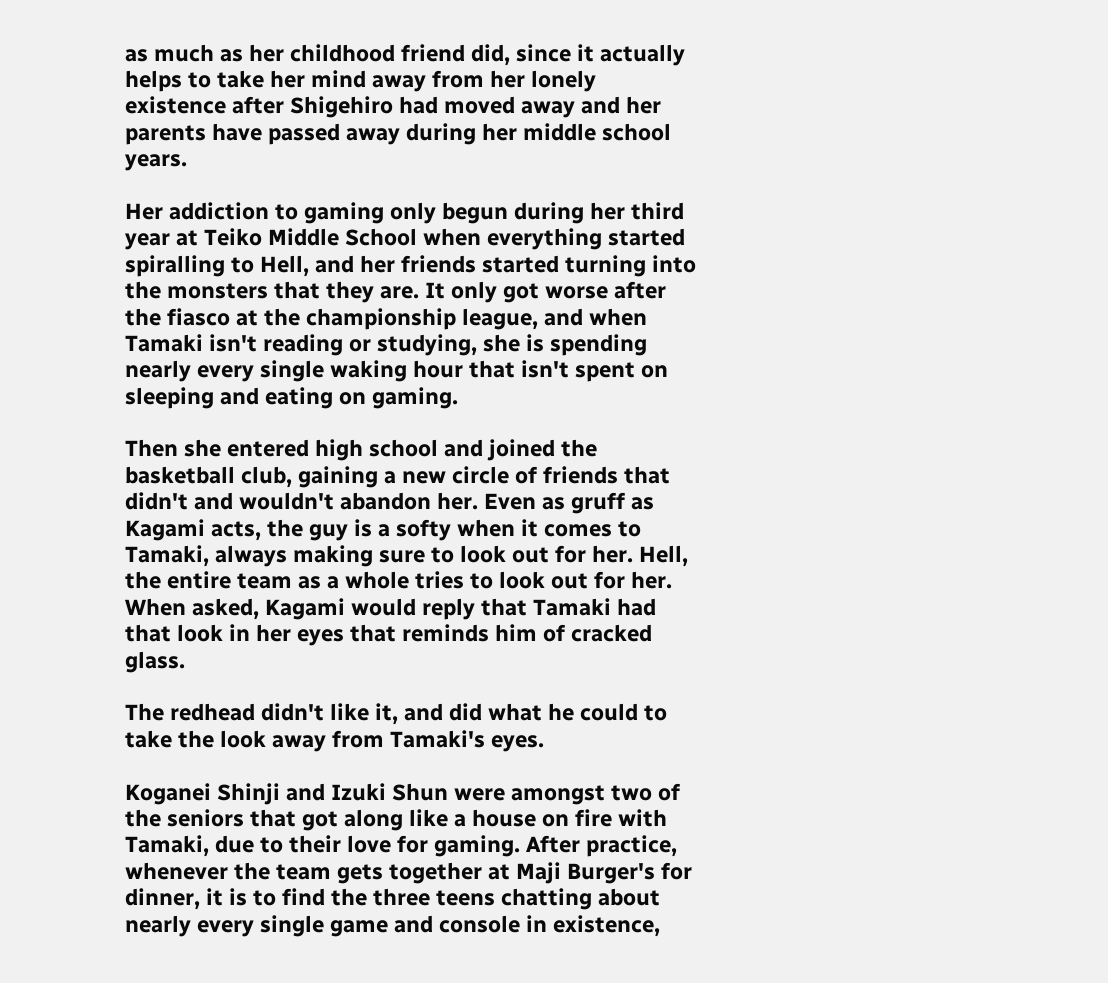as much as her childhood friend did, since it actually helps to take her mind away from her lonely existence after Shigehiro had moved away and her parents have passed away during her middle school years.

Her addiction to gaming only begun during her third year at Teiko Middle School when everything started spiralling to Hell, and her friends started turning into the monsters that they are. It only got worse after the fiasco at the championship league, and when Tamaki isn't reading or studying, she is spending nearly every single waking hour that isn't spent on sleeping and eating on gaming.

Then she entered high school and joined the basketball club, gaining a new circle of friends that didn't and wouldn't abandon her. Even as gruff as Kagami acts, the guy is a softy when it comes to Tamaki, always making sure to look out for her. Hell, the entire team as a whole tries to look out for her. When asked, Kagami would reply that Tamaki had that look in her eyes that reminds him of cracked glass.

The redhead didn't like it, and did what he could to take the look away from Tamaki's eyes.

Koganei Shinji and Izuki Shun were amongst two of the seniors that got along like a house on fire with Tamaki, due to their love for gaming. After practice, whenever the team gets together at Maji Burger's for dinner, it is to find the three teens chatting about nearly every single game and console in existence,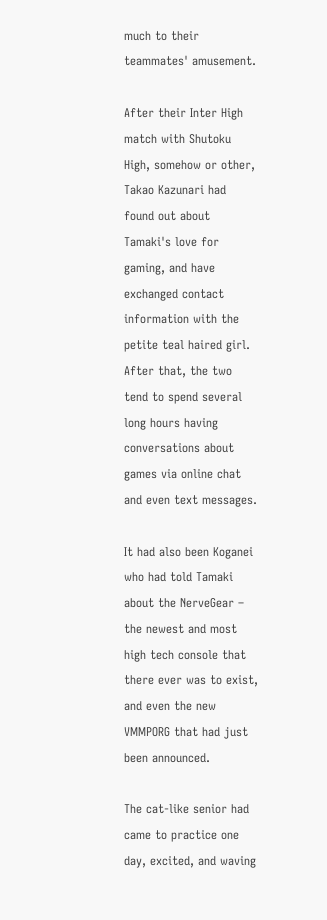much to their teammates' amusement.

After their Inter High match with Shutoku High, somehow or other, Takao Kazunari had found out about Tamaki's love for gaming, and have exchanged contact information with the petite teal haired girl. After that, the two tend to spend several long hours having conversations about games via online chat and even text messages.

It had also been Koganei who had told Tamaki about the NerveGear – the newest and most high tech console that there ever was to exist, and even the new VMMPORG that had just been announced.

The cat-like senior had came to practice one day, excited, and waving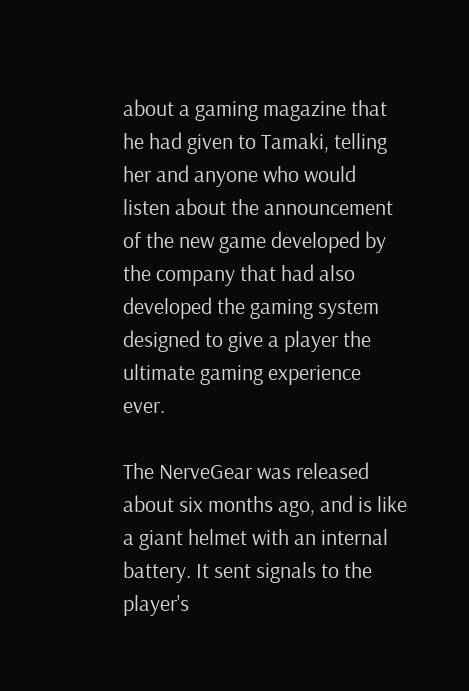about a gaming magazine that he had given to Tamaki, telling her and anyone who would listen about the announcement of the new game developed by the company that had also developed the gaming system designed to give a player the ultimate gaming experience ever.

The NerveGear was released about six months ago, and is like a giant helmet with an internal battery. It sent signals to the player's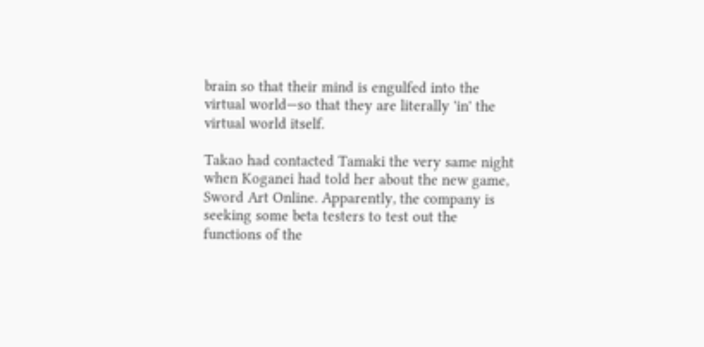brain so that their mind is engulfed into the virtual world—so that they are literally 'in' the virtual world itself.

Takao had contacted Tamaki the very same night when Koganei had told her about the new game, Sword Art Online. Apparently, the company is seeking some beta testers to test out the functions of the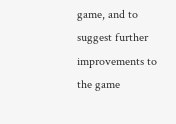game, and to suggest further improvements to the game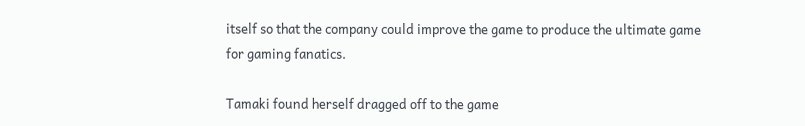itself so that the company could improve the game to produce the ultimate game for gaming fanatics.

Tamaki found herself dragged off to the game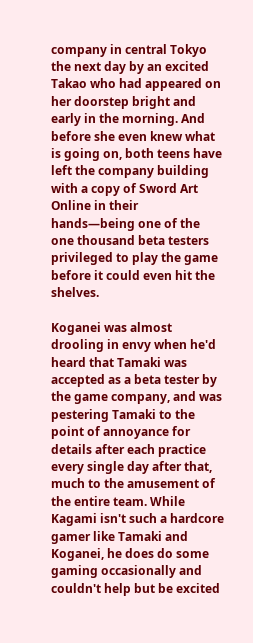company in central Tokyo the next day by an excited Takao who had appeared on her doorstep bright and early in the morning. And before she even knew what is going on, both teens have left the company building with a copy of Sword Art Online in their hands—being one of the one thousand beta testers privileged to play the game before it could even hit the shelves.

Koganei was almost drooling in envy when he'd heard that Tamaki was accepted as a beta tester by the game company, and was pestering Tamaki to the point of annoyance for details after each practice every single day after that, much to the amusement of the entire team. While Kagami isn't such a hardcore gamer like Tamaki and Koganei, he does do some gaming occasionally and couldn't help but be excited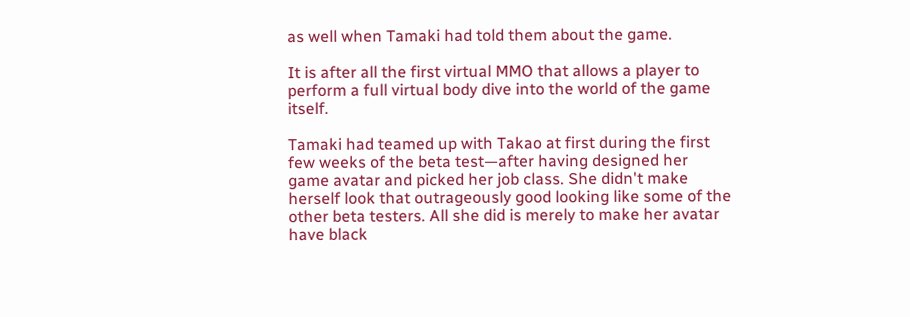as well when Tamaki had told them about the game.

It is after all the first virtual MMO that allows a player to perform a full virtual body dive into the world of the game itself.

Tamaki had teamed up with Takao at first during the first few weeks of the beta test—after having designed her game avatar and picked her job class. She didn't make herself look that outrageously good looking like some of the other beta testers. All she did is merely to make her avatar have black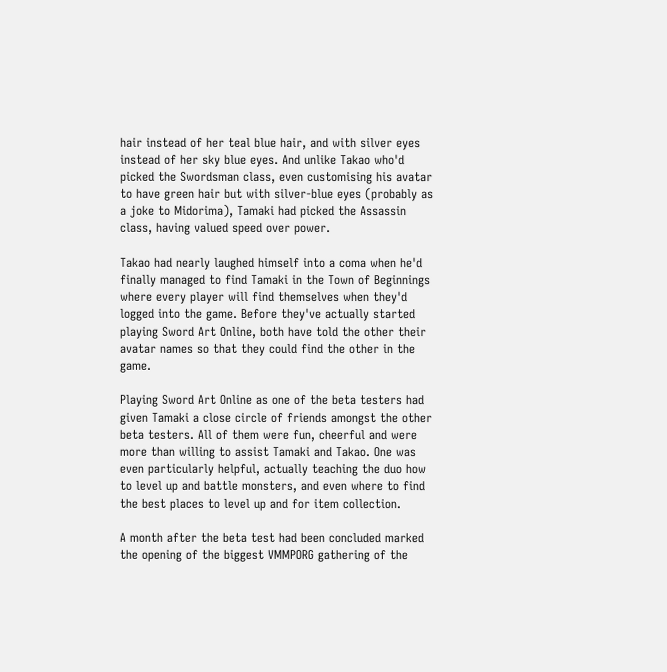hair instead of her teal blue hair, and with silver eyes instead of her sky blue eyes. And unlike Takao who'd picked the Swordsman class, even customising his avatar to have green hair but with silver-blue eyes (probably as a joke to Midorima), Tamaki had picked the Assassin class, having valued speed over power.

Takao had nearly laughed himself into a coma when he'd finally managed to find Tamaki in the Town of Beginnings where every player will find themselves when they'd logged into the game. Before they've actually started playing Sword Art Online, both have told the other their avatar names so that they could find the other in the game.

Playing Sword Art Online as one of the beta testers had given Tamaki a close circle of friends amongst the other beta testers. All of them were fun, cheerful and were more than willing to assist Tamaki and Takao. One was even particularly helpful, actually teaching the duo how to level up and battle monsters, and even where to find the best places to level up and for item collection.

A month after the beta test had been concluded marked the opening of the biggest VMMPORG gathering of the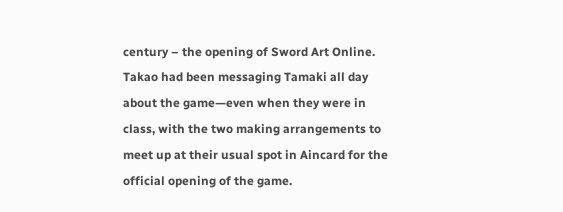century – the opening of Sword Art Online. Takao had been messaging Tamaki all day about the game—even when they were in class, with the two making arrangements to meet up at their usual spot in Aincard for the official opening of the game.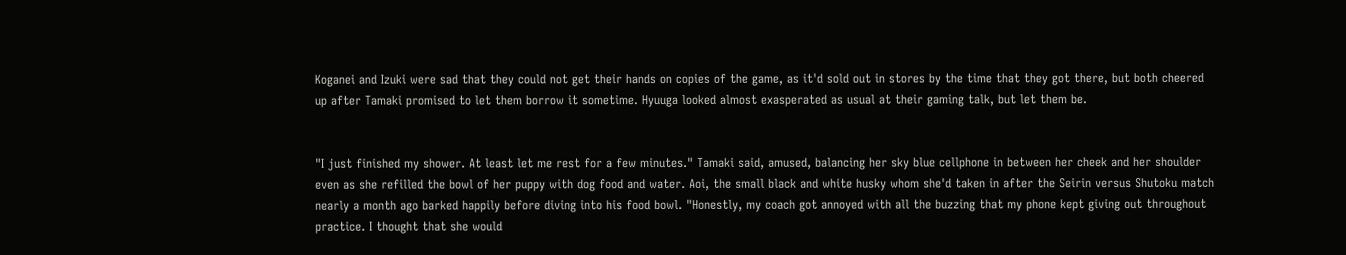Koganei and Izuki were sad that they could not get their hands on copies of the game, as it'd sold out in stores by the time that they got there, but both cheered up after Tamaki promised to let them borrow it sometime. Hyuuga looked almost exasperated as usual at their gaming talk, but let them be.


"I just finished my shower. At least let me rest for a few minutes." Tamaki said, amused, balancing her sky blue cellphone in between her cheek and her shoulder even as she refilled the bowl of her puppy with dog food and water. Aoi, the small black and white husky whom she'd taken in after the Seirin versus Shutoku match nearly a month ago barked happily before diving into his food bowl. "Honestly, my coach got annoyed with all the buzzing that my phone kept giving out throughout practice. I thought that she would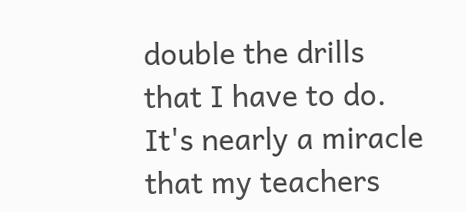double the drills that I have to do. It's nearly a miracle that my teachers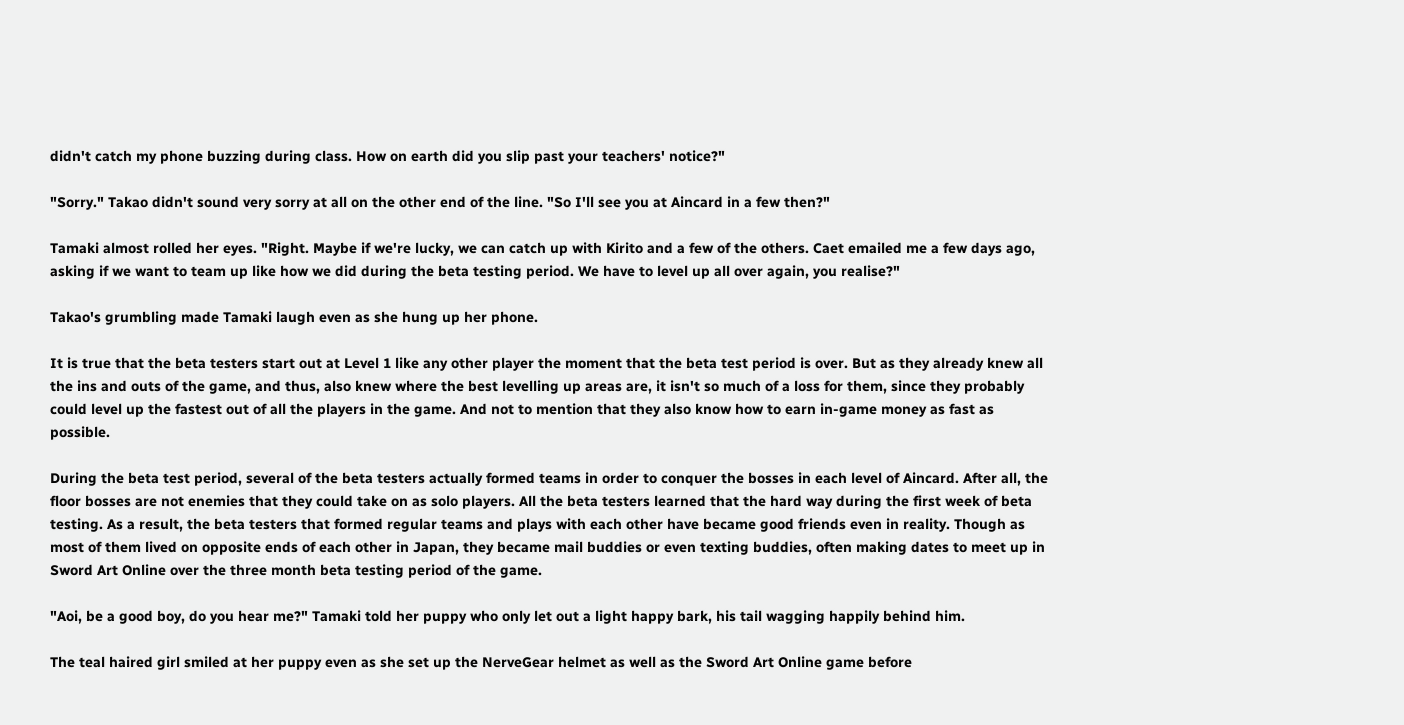didn't catch my phone buzzing during class. How on earth did you slip past your teachers' notice?"

"Sorry." Takao didn't sound very sorry at all on the other end of the line. "So I'll see you at Aincard in a few then?"

Tamaki almost rolled her eyes. "Right. Maybe if we're lucky, we can catch up with Kirito and a few of the others. Caet emailed me a few days ago, asking if we want to team up like how we did during the beta testing period. We have to level up all over again, you realise?"

Takao's grumbling made Tamaki laugh even as she hung up her phone.

It is true that the beta testers start out at Level 1 like any other player the moment that the beta test period is over. But as they already knew all the ins and outs of the game, and thus, also knew where the best levelling up areas are, it isn't so much of a loss for them, since they probably could level up the fastest out of all the players in the game. And not to mention that they also know how to earn in-game money as fast as possible.

During the beta test period, several of the beta testers actually formed teams in order to conquer the bosses in each level of Aincard. After all, the floor bosses are not enemies that they could take on as solo players. All the beta testers learned that the hard way during the first week of beta testing. As a result, the beta testers that formed regular teams and plays with each other have became good friends even in reality. Though as most of them lived on opposite ends of each other in Japan, they became mail buddies or even texting buddies, often making dates to meet up in Sword Art Online over the three month beta testing period of the game.

"Aoi, be a good boy, do you hear me?" Tamaki told her puppy who only let out a light happy bark, his tail wagging happily behind him.

The teal haired girl smiled at her puppy even as she set up the NerveGear helmet as well as the Sword Art Online game before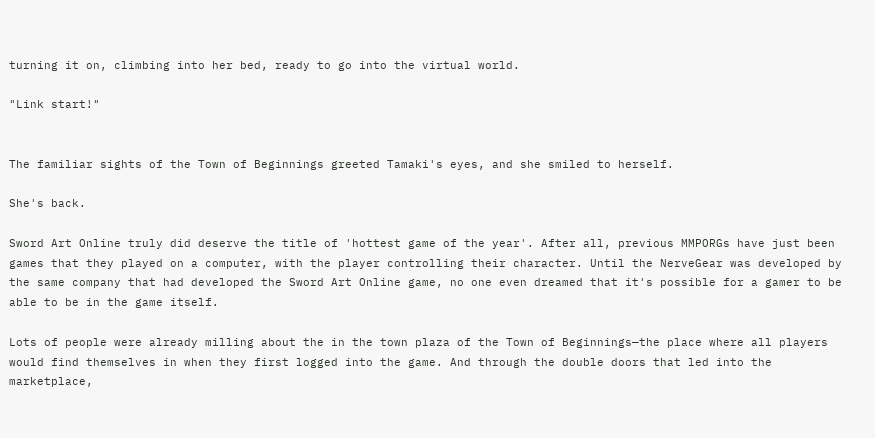turning it on, climbing into her bed, ready to go into the virtual world.

"Link start!"


The familiar sights of the Town of Beginnings greeted Tamaki's eyes, and she smiled to herself.

She's back.

Sword Art Online truly did deserve the title of 'hottest game of the year'. After all, previous MMPORGs have just been games that they played on a computer, with the player controlling their character. Until the NerveGear was developed by the same company that had developed the Sword Art Online game, no one even dreamed that it's possible for a gamer to be able to be in the game itself.

Lots of people were already milling about the in the town plaza of the Town of Beginnings—the place where all players would find themselves in when they first logged into the game. And through the double doors that led into the marketplace,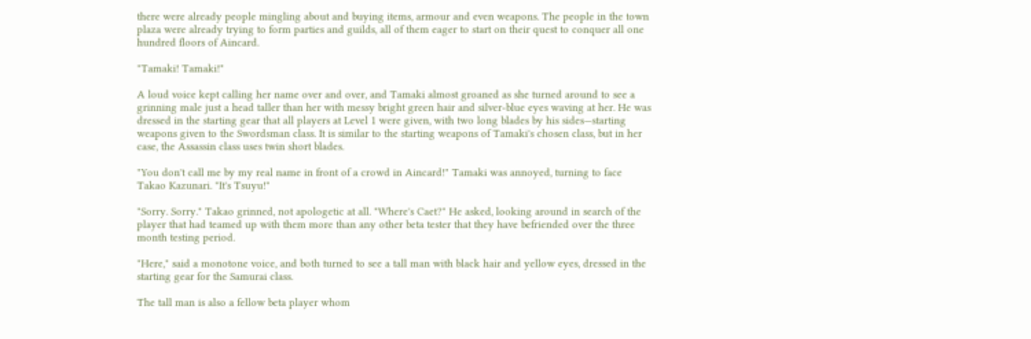there were already people mingling about and buying items, armour and even weapons. The people in the town plaza were already trying to form parties and guilds, all of them eager to start on their quest to conquer all one hundred floors of Aincard.

"Tamaki! Tamaki!"

A loud voice kept calling her name over and over, and Tamaki almost groaned as she turned around to see a grinning male just a head taller than her with messy bright green hair and silver-blue eyes waving at her. He was dressed in the starting gear that all players at Level 1 were given, with two long blades by his sides—starting weapons given to the Swordsman class. It is similar to the starting weapons of Tamaki's chosen class, but in her case, the Assassin class uses twin short blades.

"You don't call me by my real name in front of a crowd in Aincard!" Tamaki was annoyed, turning to face Takao Kazunari. "It's Tsuyu!"

"Sorry. Sorry." Takao grinned, not apologetic at all. "Where's Caet?" He asked, looking around in search of the player that had teamed up with them more than any other beta tester that they have befriended over the three month testing period.

"Here," said a monotone voice, and both turned to see a tall man with black hair and yellow eyes, dressed in the starting gear for the Samurai class.

The tall man is also a fellow beta player whom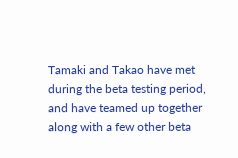Tamaki and Takao have met during the beta testing period, and have teamed up together along with a few other beta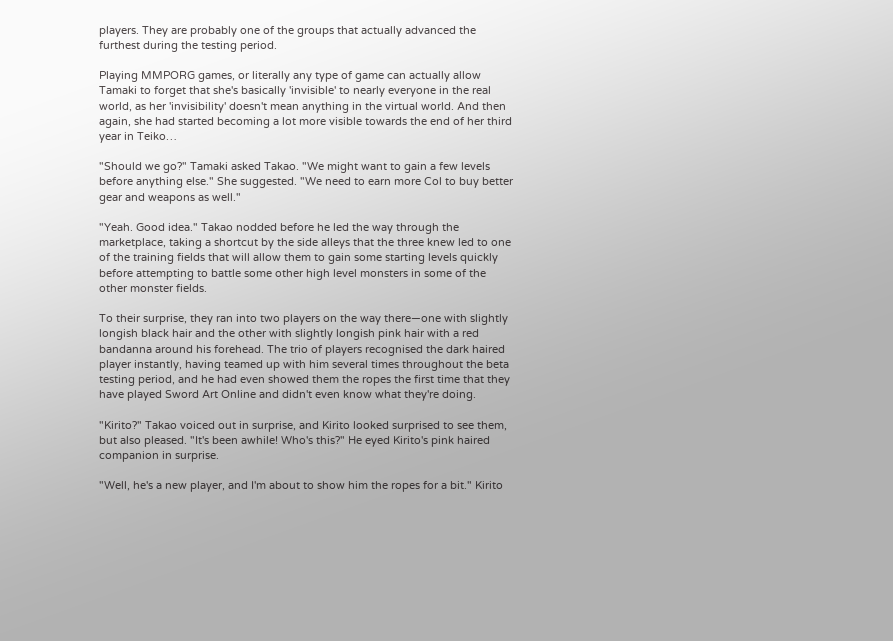players. They are probably one of the groups that actually advanced the furthest during the testing period.

Playing MMPORG games, or literally any type of game can actually allow Tamaki to forget that she's basically 'invisible' to nearly everyone in the real world, as her 'invisibility' doesn't mean anything in the virtual world. And then again, she had started becoming a lot more visible towards the end of her third year in Teiko…

"Should we go?" Tamaki asked Takao. "We might want to gain a few levels before anything else." She suggested. "We need to earn more Col to buy better gear and weapons as well."

"Yeah. Good idea." Takao nodded before he led the way through the marketplace, taking a shortcut by the side alleys that the three knew led to one of the training fields that will allow them to gain some starting levels quickly before attempting to battle some other high level monsters in some of the other monster fields.

To their surprise, they ran into two players on the way there—one with slightly longish black hair and the other with slightly longish pink hair with a red bandanna around his forehead. The trio of players recognised the dark haired player instantly, having teamed up with him several times throughout the beta testing period, and he had even showed them the ropes the first time that they have played Sword Art Online and didn't even know what they're doing.

"Kirito?" Takao voiced out in surprise, and Kirito looked surprised to see them, but also pleased. "It's been awhile! Who's this?" He eyed Kirito's pink haired companion in surprise.

"Well, he's a new player, and I'm about to show him the ropes for a bit." Kirito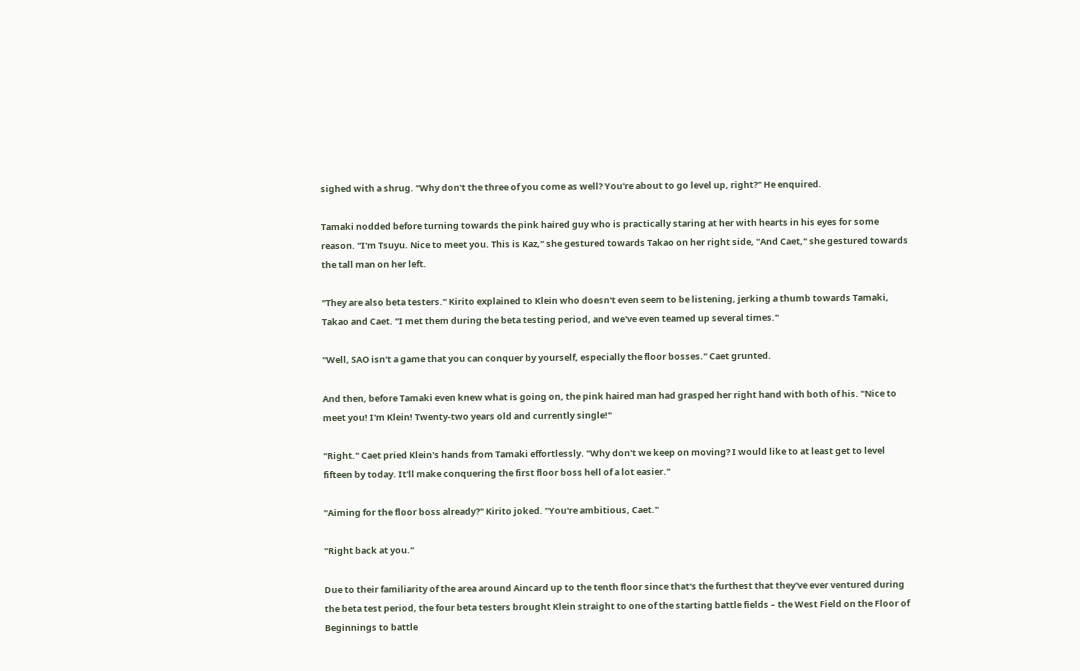sighed with a shrug. "Why don't the three of you come as well? You're about to go level up, right?" He enquired.

Tamaki nodded before turning towards the pink haired guy who is practically staring at her with hearts in his eyes for some reason. "I'm Tsuyu. Nice to meet you. This is Kaz," she gestured towards Takao on her right side, "And Caet," she gestured towards the tall man on her left.

"They are also beta testers." Kirito explained to Klein who doesn't even seem to be listening, jerking a thumb towards Tamaki, Takao and Caet. "I met them during the beta testing period, and we've even teamed up several times."

"Well, SAO isn't a game that you can conquer by yourself, especially the floor bosses." Caet grunted.

And then, before Tamaki even knew what is going on, the pink haired man had grasped her right hand with both of his. "Nice to meet you! I'm Klein! Twenty-two years old and currently single!"

"Right." Caet pried Klein's hands from Tamaki effortlessly. "Why don't we keep on moving? I would like to at least get to level fifteen by today. It'll make conquering the first floor boss hell of a lot easier."

"Aiming for the floor boss already?" Kirito joked. "You're ambitious, Caet."

"Right back at you."

Due to their familiarity of the area around Aincard up to the tenth floor since that's the furthest that they've ever ventured during the beta test period, the four beta testers brought Klein straight to one of the starting battle fields – the West Field on the Floor of Beginnings to battle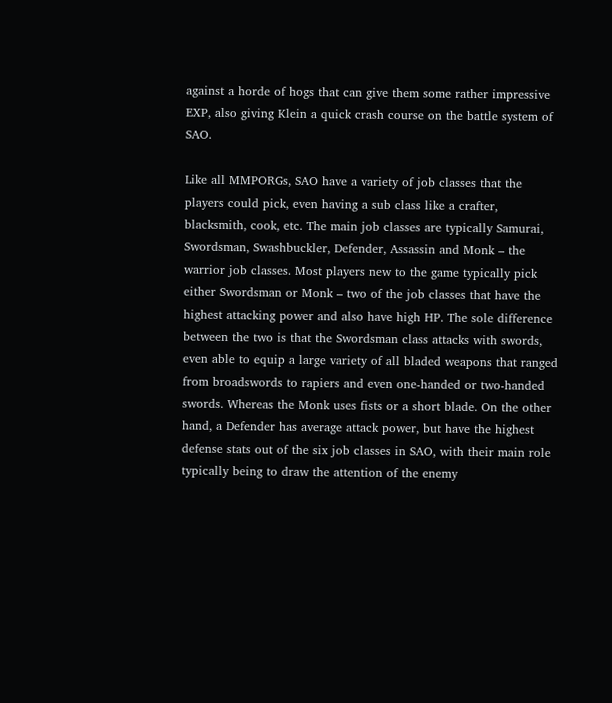against a horde of hogs that can give them some rather impressive EXP, also giving Klein a quick crash course on the battle system of SAO.

Like all MMPORGs, SAO have a variety of job classes that the players could pick, even having a sub class like a crafter, blacksmith, cook, etc. The main job classes are typically Samurai, Swordsman, Swashbuckler, Defender, Assassin and Monk – the warrior job classes. Most players new to the game typically pick either Swordsman or Monk – two of the job classes that have the highest attacking power and also have high HP. The sole difference between the two is that the Swordsman class attacks with swords, even able to equip a large variety of all bladed weapons that ranged from broadswords to rapiers and even one-handed or two-handed swords. Whereas the Monk uses fists or a short blade. On the other hand, a Defender has average attack power, but have the highest defense stats out of the six job classes in SAO, with their main role typically being to draw the attention of the enemy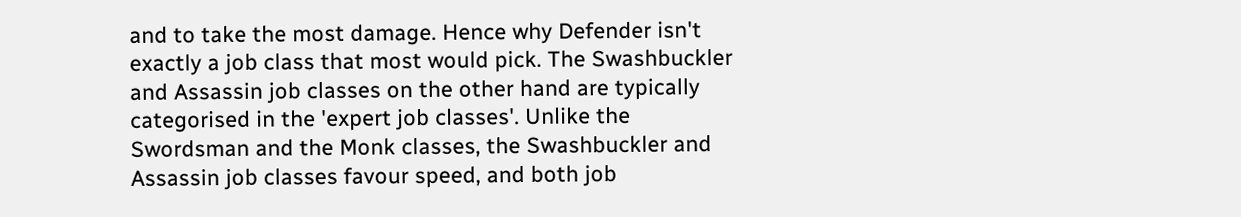and to take the most damage. Hence why Defender isn't exactly a job class that most would pick. The Swashbuckler and Assassin job classes on the other hand are typically categorised in the 'expert job classes'. Unlike the Swordsman and the Monk classes, the Swashbuckler and Assassin job classes favour speed, and both job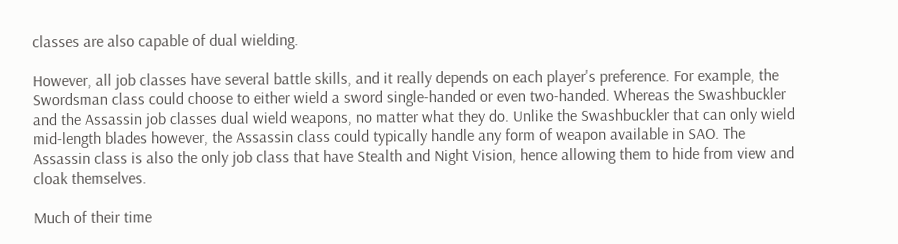classes are also capable of dual wielding.

However, all job classes have several battle skills, and it really depends on each player's preference. For example, the Swordsman class could choose to either wield a sword single-handed or even two-handed. Whereas the Swashbuckler and the Assassin job classes dual wield weapons, no matter what they do. Unlike the Swashbuckler that can only wield mid-length blades however, the Assassin class could typically handle any form of weapon available in SAO. The Assassin class is also the only job class that have Stealth and Night Vision, hence allowing them to hide from view and cloak themselves.

Much of their time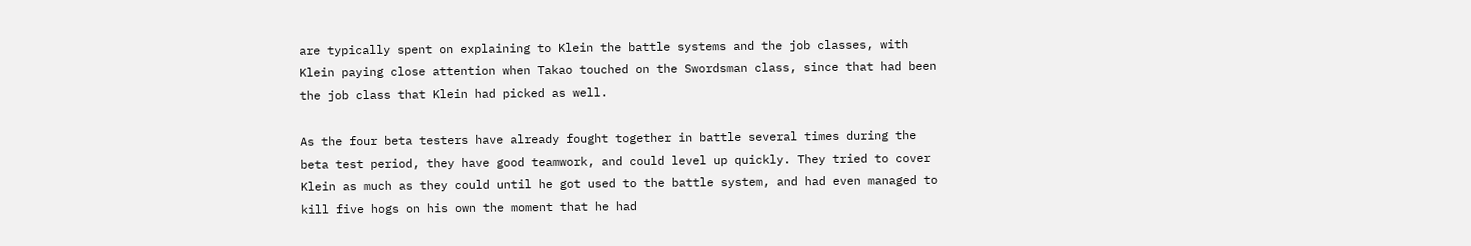are typically spent on explaining to Klein the battle systems and the job classes, with Klein paying close attention when Takao touched on the Swordsman class, since that had been the job class that Klein had picked as well.

As the four beta testers have already fought together in battle several times during the beta test period, they have good teamwork, and could level up quickly. They tried to cover Klein as much as they could until he got used to the battle system, and had even managed to kill five hogs on his own the moment that he had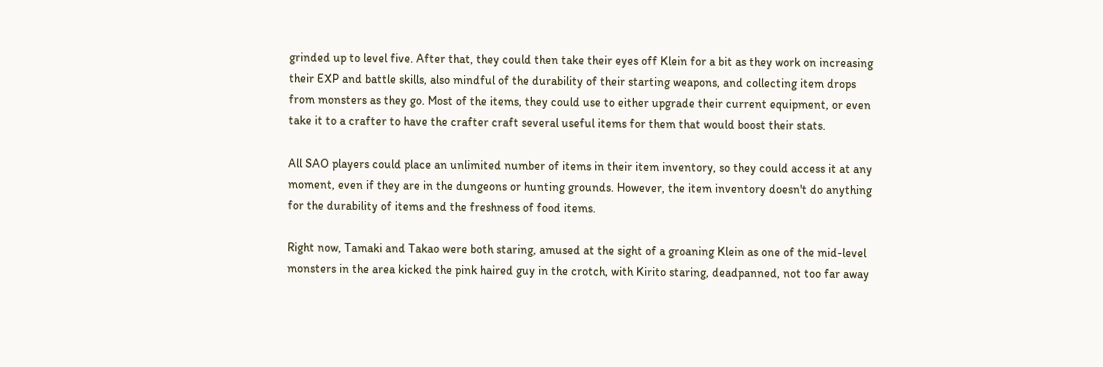grinded up to level five. After that, they could then take their eyes off Klein for a bit as they work on increasing their EXP and battle skills, also mindful of the durability of their starting weapons, and collecting item drops from monsters as they go. Most of the items, they could use to either upgrade their current equipment, or even take it to a crafter to have the crafter craft several useful items for them that would boost their stats.

All SAO players could place an unlimited number of items in their item inventory, so they could access it at any moment, even if they are in the dungeons or hunting grounds. However, the item inventory doesn't do anything for the durability of items and the freshness of food items.

Right now, Tamaki and Takao were both staring, amused at the sight of a groaning Klein as one of the mid-level monsters in the area kicked the pink haired guy in the crotch, with Kirito staring, deadpanned, not too far away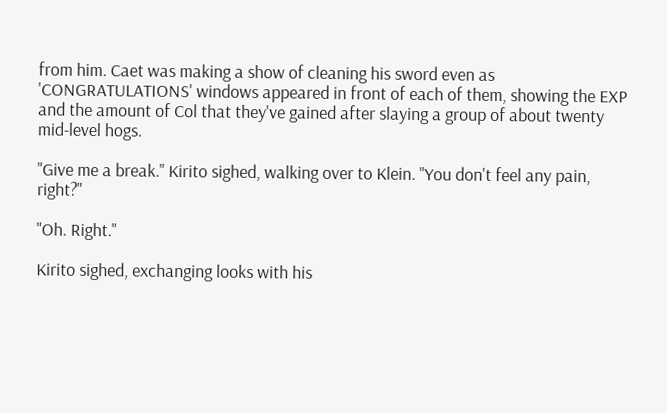from him. Caet was making a show of cleaning his sword even as 'CONGRATULATIONS' windows appeared in front of each of them, showing the EXP and the amount of Col that they've gained after slaying a group of about twenty mid-level hogs.

"Give me a break." Kirito sighed, walking over to Klein. "You don't feel any pain, right?"

"Oh. Right."

Kirito sighed, exchanging looks with his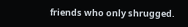friends who only shrugged.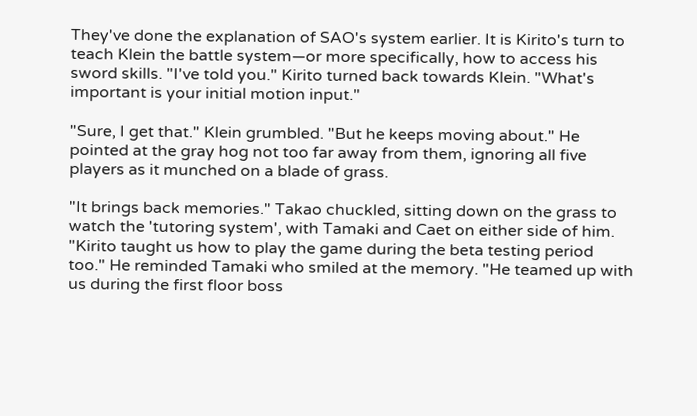They've done the explanation of SAO's system earlier. It is Kirito's turn to teach Klein the battle system—or more specifically, how to access his sword skills. "I've told you." Kirito turned back towards Klein. "What's important is your initial motion input."

"Sure, I get that." Klein grumbled. "But he keeps moving about." He pointed at the gray hog not too far away from them, ignoring all five players as it munched on a blade of grass.

"It brings back memories." Takao chuckled, sitting down on the grass to watch the 'tutoring system', with Tamaki and Caet on either side of him. "Kirito taught us how to play the game during the beta testing period too." He reminded Tamaki who smiled at the memory. "He teamed up with us during the first floor boss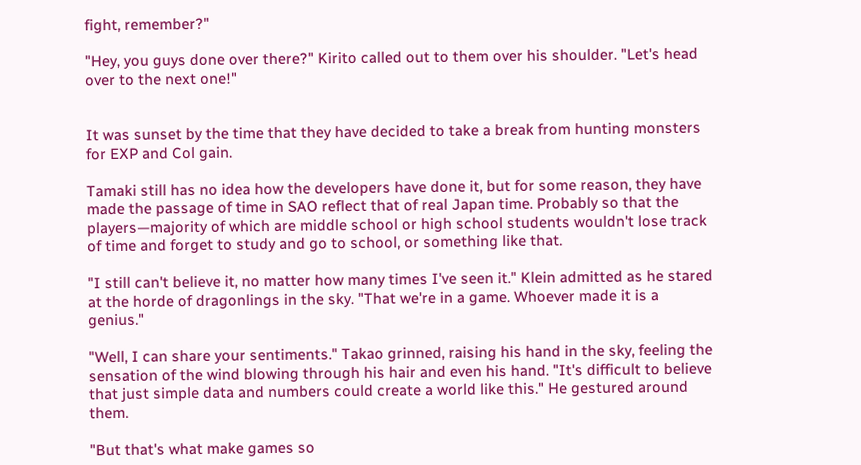fight, remember?"

"Hey, you guys done over there?" Kirito called out to them over his shoulder. "Let's head over to the next one!"


It was sunset by the time that they have decided to take a break from hunting monsters for EXP and Col gain.

Tamaki still has no idea how the developers have done it, but for some reason, they have made the passage of time in SAO reflect that of real Japan time. Probably so that the players—majority of which are middle school or high school students wouldn't lose track of time and forget to study and go to school, or something like that.

"I still can't believe it, no matter how many times I've seen it." Klein admitted as he stared at the horde of dragonlings in the sky. "That we're in a game. Whoever made it is a genius."

"Well, I can share your sentiments." Takao grinned, raising his hand in the sky, feeling the sensation of the wind blowing through his hair and even his hand. "It's difficult to believe that just simple data and numbers could create a world like this." He gestured around them.

"But that's what make games so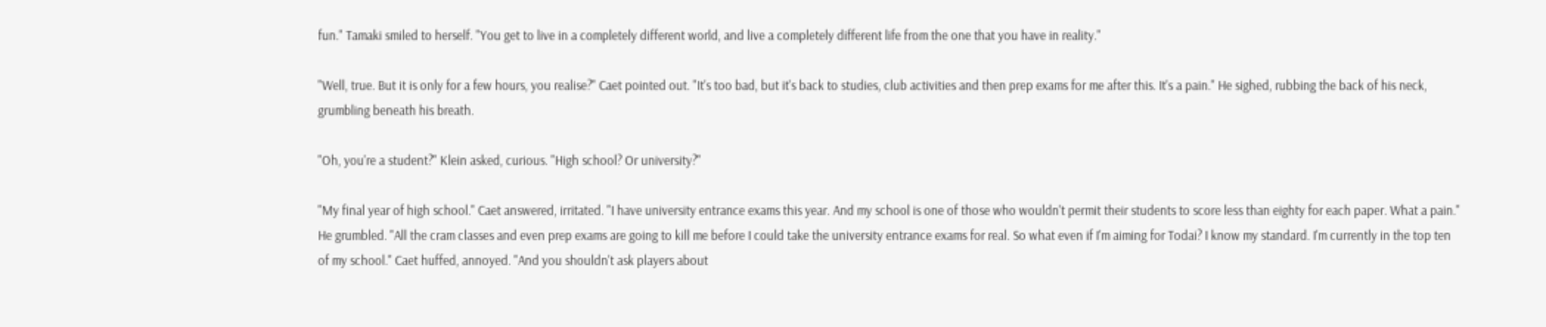fun." Tamaki smiled to herself. "You get to live in a completely different world, and live a completely different life from the one that you have in reality."

"Well, true. But it is only for a few hours, you realise?" Caet pointed out. "It's too bad, but it's back to studies, club activities and then prep exams for me after this. It's a pain." He sighed, rubbing the back of his neck, grumbling beneath his breath.

"Oh, you're a student?" Klein asked, curious. "High school? Or university?"

"My final year of high school." Caet answered, irritated. "I have university entrance exams this year. And my school is one of those who wouldn't permit their students to score less than eighty for each paper. What a pain." He grumbled. "All the cram classes and even prep exams are going to kill me before I could take the university entrance exams for real. So what even if I'm aiming for Todai? I know my standard. I'm currently in the top ten of my school." Caet huffed, annoyed. "And you shouldn't ask players about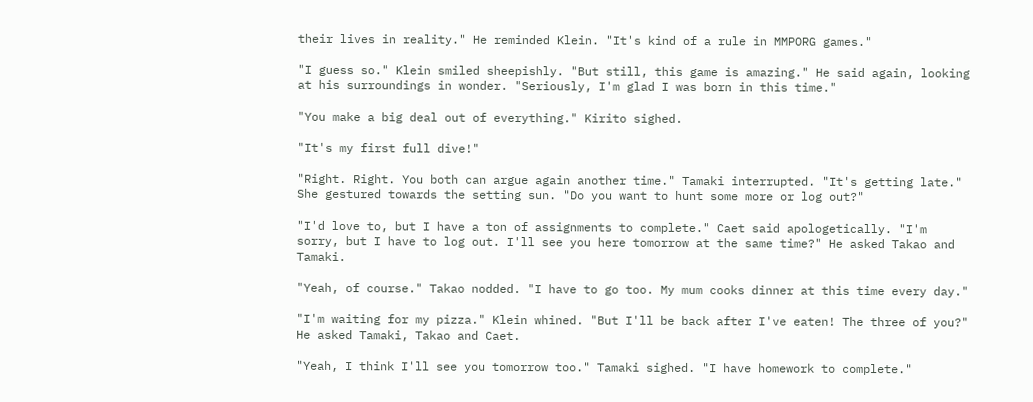their lives in reality." He reminded Klein. "It's kind of a rule in MMPORG games."

"I guess so." Klein smiled sheepishly. "But still, this game is amazing." He said again, looking at his surroundings in wonder. "Seriously, I'm glad I was born in this time."

"You make a big deal out of everything." Kirito sighed.

"It's my first full dive!"

"Right. Right. You both can argue again another time." Tamaki interrupted. "It's getting late." She gestured towards the setting sun. "Do you want to hunt some more or log out?"

"I'd love to, but I have a ton of assignments to complete." Caet said apologetically. "I'm sorry, but I have to log out. I'll see you here tomorrow at the same time?" He asked Takao and Tamaki.

"Yeah, of course." Takao nodded. "I have to go too. My mum cooks dinner at this time every day."

"I'm waiting for my pizza." Klein whined. "But I'll be back after I've eaten! The three of you?" He asked Tamaki, Takao and Caet.

"Yeah, I think I'll see you tomorrow too." Tamaki sighed. "I have homework to complete."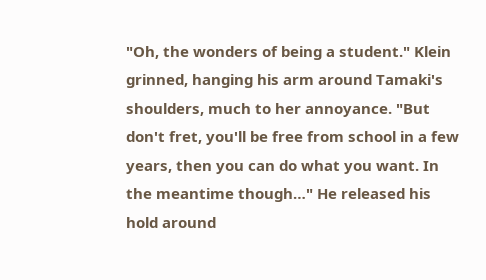"Oh, the wonders of being a student." Klein grinned, hanging his arm around Tamaki's shoulders, much to her annoyance. "But don't fret, you'll be free from school in a few years, then you can do what you want. In the meantime though…" He released his hold around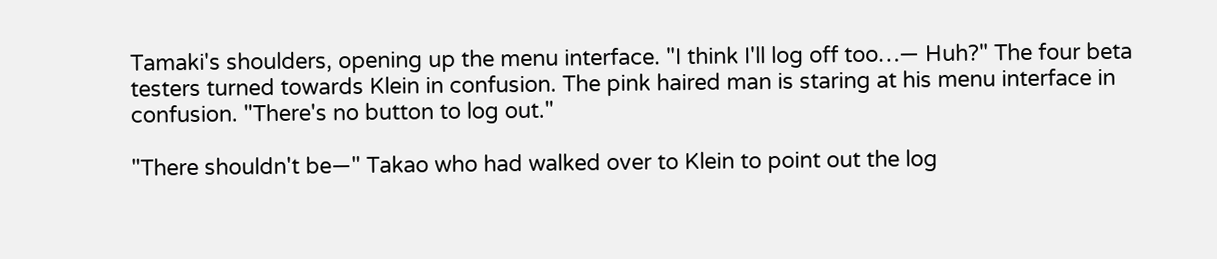Tamaki's shoulders, opening up the menu interface. "I think I'll log off too…— Huh?" The four beta testers turned towards Klein in confusion. The pink haired man is staring at his menu interface in confusion. "There's no button to log out."

"There shouldn't be—" Takao who had walked over to Klein to point out the log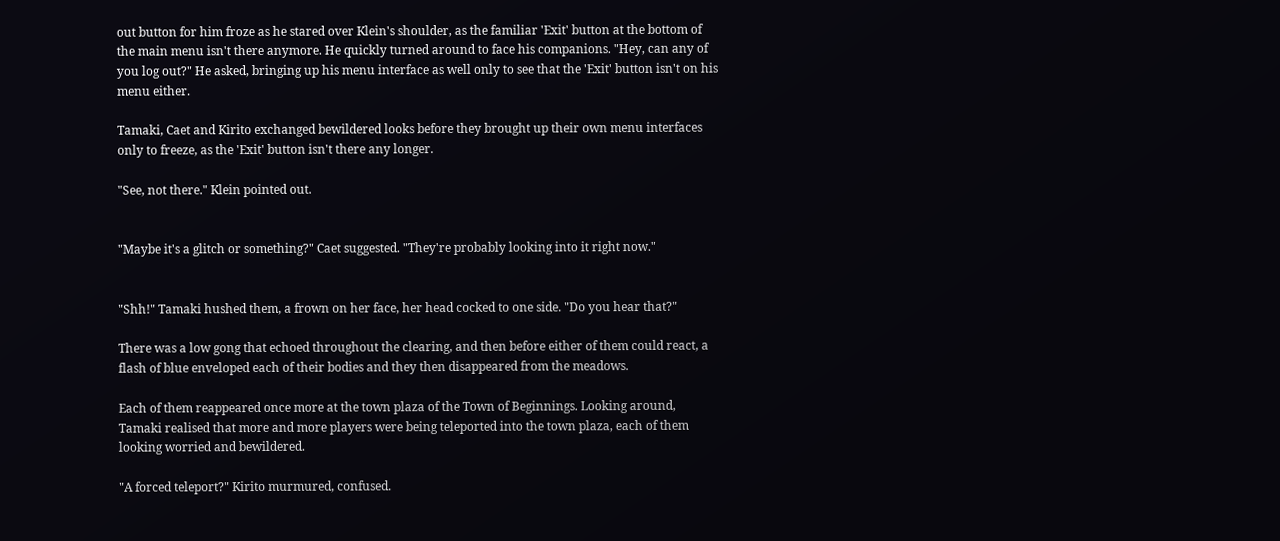out button for him froze as he stared over Klein's shoulder, as the familiar 'Exit' button at the bottom of the main menu isn't there anymore. He quickly turned around to face his companions. "Hey, can any of you log out?" He asked, bringing up his menu interface as well only to see that the 'Exit' button isn't on his menu either.

Tamaki, Caet and Kirito exchanged bewildered looks before they brought up their own menu interfaces only to freeze, as the 'Exit' button isn't there any longer.

"See, not there." Klein pointed out.


"Maybe it's a glitch or something?" Caet suggested. "They're probably looking into it right now."


"Shh!" Tamaki hushed them, a frown on her face, her head cocked to one side. "Do you hear that?"

There was a low gong that echoed throughout the clearing, and then before either of them could react, a flash of blue enveloped each of their bodies and they then disappeared from the meadows.

Each of them reappeared once more at the town plaza of the Town of Beginnings. Looking around, Tamaki realised that more and more players were being teleported into the town plaza, each of them looking worried and bewildered.

"A forced teleport?" Kirito murmured, confused.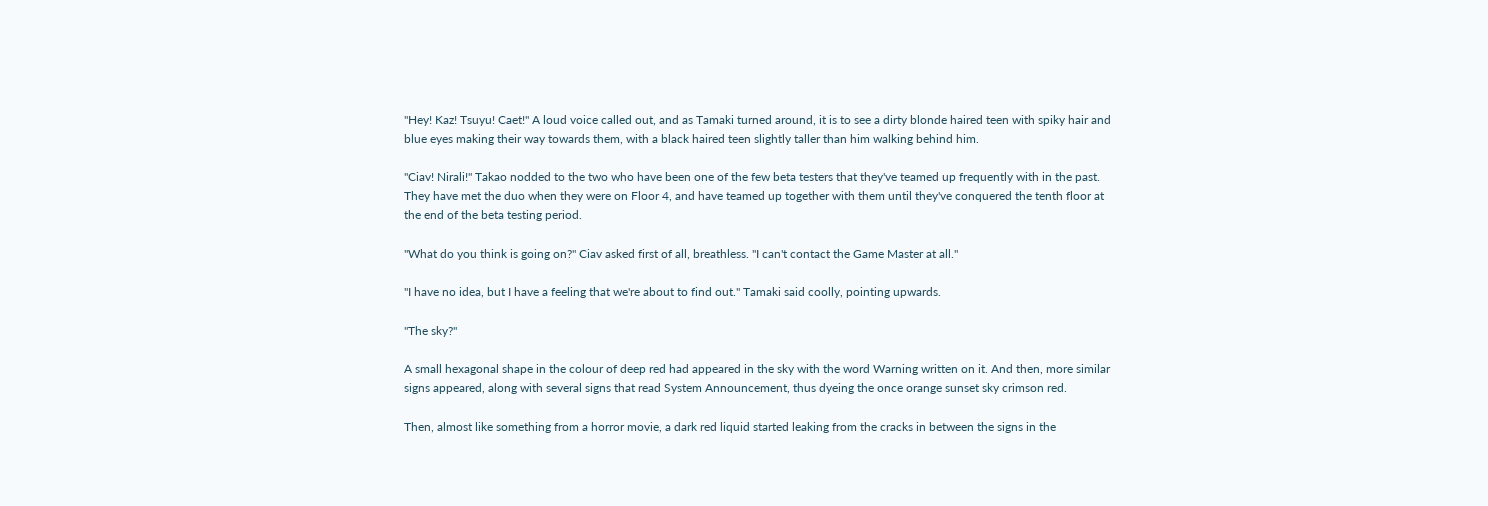"Hey! Kaz! Tsuyu! Caet!" A loud voice called out, and as Tamaki turned around, it is to see a dirty blonde haired teen with spiky hair and blue eyes making their way towards them, with a black haired teen slightly taller than him walking behind him.

"Ciav! Nirali!" Takao nodded to the two who have been one of the few beta testers that they've teamed up frequently with in the past. They have met the duo when they were on Floor 4, and have teamed up together with them until they've conquered the tenth floor at the end of the beta testing period.

"What do you think is going on?" Ciav asked first of all, breathless. "I can't contact the Game Master at all."

"I have no idea, but I have a feeling that we're about to find out." Tamaki said coolly, pointing upwards.

"The sky?"

A small hexagonal shape in the colour of deep red had appeared in the sky with the word Warning written on it. And then, more similar signs appeared, along with several signs that read System Announcement, thus dyeing the once orange sunset sky crimson red.

Then, almost like something from a horror movie, a dark red liquid started leaking from the cracks in between the signs in the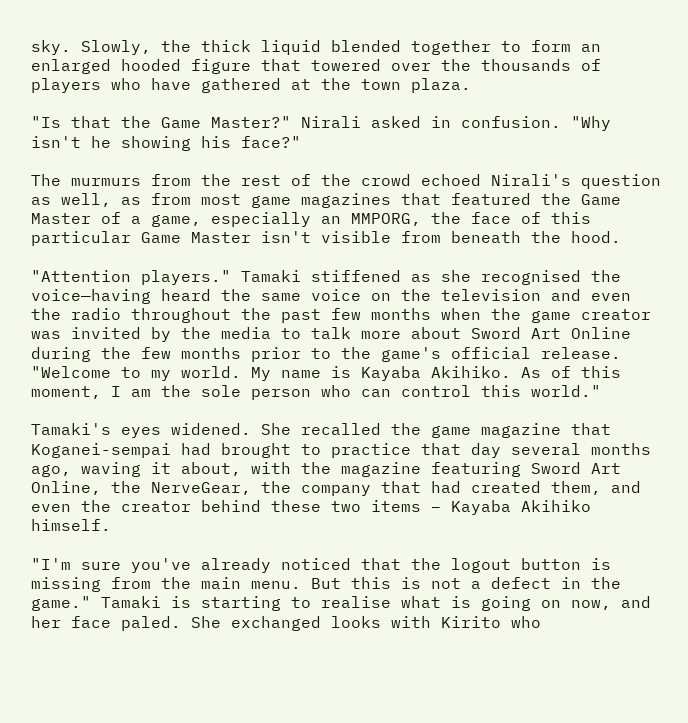sky. Slowly, the thick liquid blended together to form an enlarged hooded figure that towered over the thousands of players who have gathered at the town plaza.

"Is that the Game Master?" Nirali asked in confusion. "Why isn't he showing his face?"

The murmurs from the rest of the crowd echoed Nirali's question as well, as from most game magazines that featured the Game Master of a game, especially an MMPORG, the face of this particular Game Master isn't visible from beneath the hood.

"Attention players." Tamaki stiffened as she recognised the voice—having heard the same voice on the television and even the radio throughout the past few months when the game creator was invited by the media to talk more about Sword Art Online during the few months prior to the game's official release. "Welcome to my world. My name is Kayaba Akihiko. As of this moment, I am the sole person who can control this world."

Tamaki's eyes widened. She recalled the game magazine that Koganei-sempai had brought to practice that day several months ago, waving it about, with the magazine featuring Sword Art Online, the NerveGear, the company that had created them, and even the creator behind these two items – Kayaba Akihiko himself.

"I'm sure you've already noticed that the logout button is missing from the main menu. But this is not a defect in the game." Tamaki is starting to realise what is going on now, and her face paled. She exchanged looks with Kirito who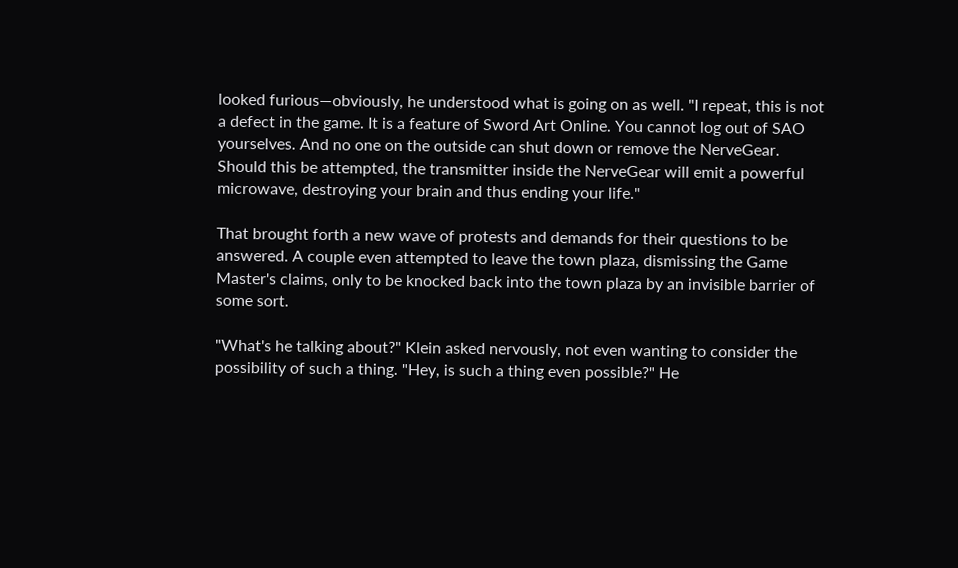looked furious—obviously, he understood what is going on as well. "I repeat, this is not a defect in the game. It is a feature of Sword Art Online. You cannot log out of SAO yourselves. And no one on the outside can shut down or remove the NerveGear. Should this be attempted, the transmitter inside the NerveGear will emit a powerful microwave, destroying your brain and thus ending your life."

That brought forth a new wave of protests and demands for their questions to be answered. A couple even attempted to leave the town plaza, dismissing the Game Master's claims, only to be knocked back into the town plaza by an invisible barrier of some sort.

"What's he talking about?" Klein asked nervously, not even wanting to consider the possibility of such a thing. "Hey, is such a thing even possible?" He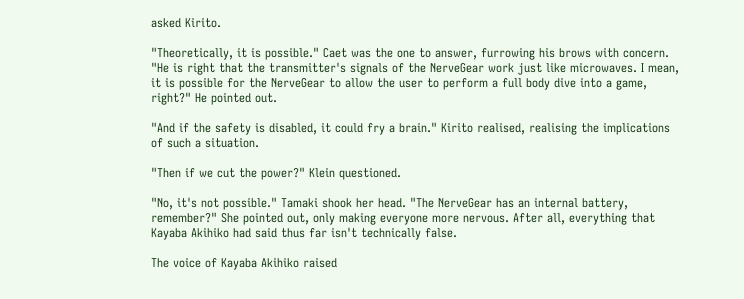asked Kirito.

"Theoretically, it is possible." Caet was the one to answer, furrowing his brows with concern. "He is right that the transmitter's signals of the NerveGear work just like microwaves. I mean, it is possible for the NerveGear to allow the user to perform a full body dive into a game, right?" He pointed out.

"And if the safety is disabled, it could fry a brain." Kirito realised, realising the implications of such a situation.

"Then if we cut the power?" Klein questioned.

"No, it's not possible." Tamaki shook her head. "The NerveGear has an internal battery, remember?" She pointed out, only making everyone more nervous. After all, everything that Kayaba Akihiko had said thus far isn't technically false.

The voice of Kayaba Akihiko raised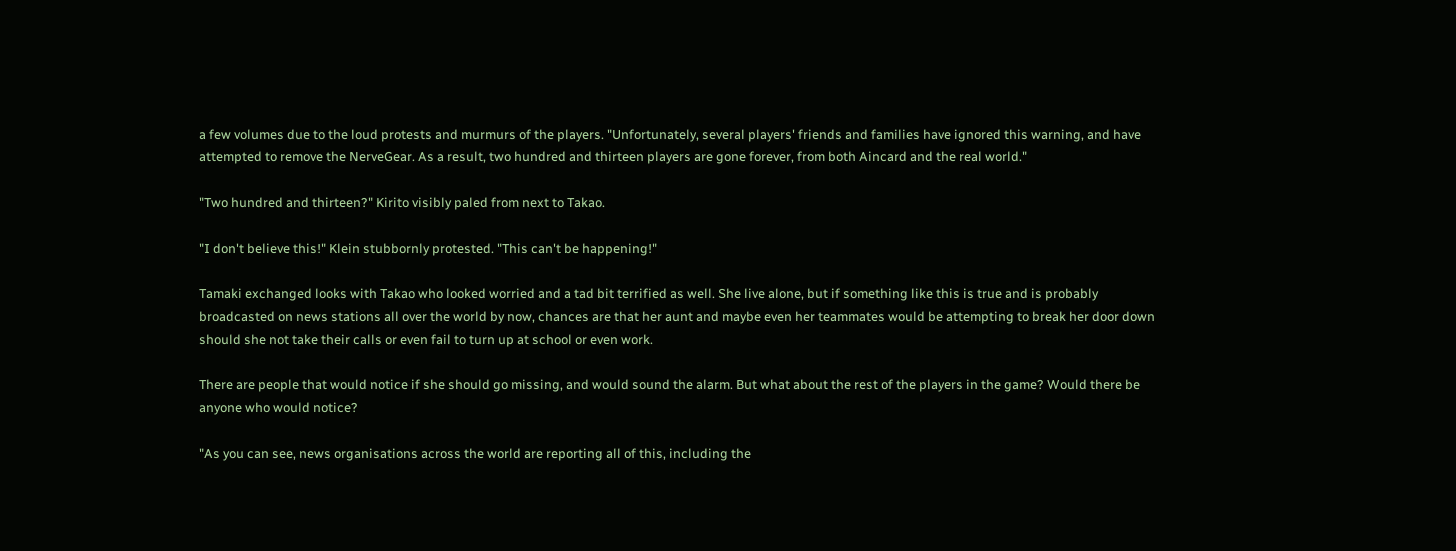a few volumes due to the loud protests and murmurs of the players. "Unfortunately, several players' friends and families have ignored this warning, and have attempted to remove the NerveGear. As a result, two hundred and thirteen players are gone forever, from both Aincard and the real world."

"Two hundred and thirteen?" Kirito visibly paled from next to Takao.

"I don't believe this!" Klein stubbornly protested. "This can't be happening!"

Tamaki exchanged looks with Takao who looked worried and a tad bit terrified as well. She live alone, but if something like this is true and is probably broadcasted on news stations all over the world by now, chances are that her aunt and maybe even her teammates would be attempting to break her door down should she not take their calls or even fail to turn up at school or even work.

There are people that would notice if she should go missing, and would sound the alarm. But what about the rest of the players in the game? Would there be anyone who would notice?

"As you can see, news organisations across the world are reporting all of this, including the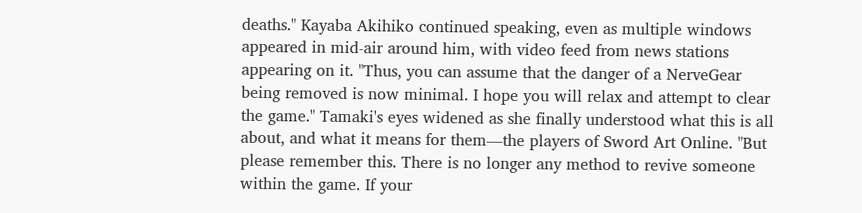deaths." Kayaba Akihiko continued speaking, even as multiple windows appeared in mid-air around him, with video feed from news stations appearing on it. "Thus, you can assume that the danger of a NerveGear being removed is now minimal. I hope you will relax and attempt to clear the game." Tamaki's eyes widened as she finally understood what this is all about, and what it means for them—the players of Sword Art Online. "But please remember this. There is no longer any method to revive someone within the game. If your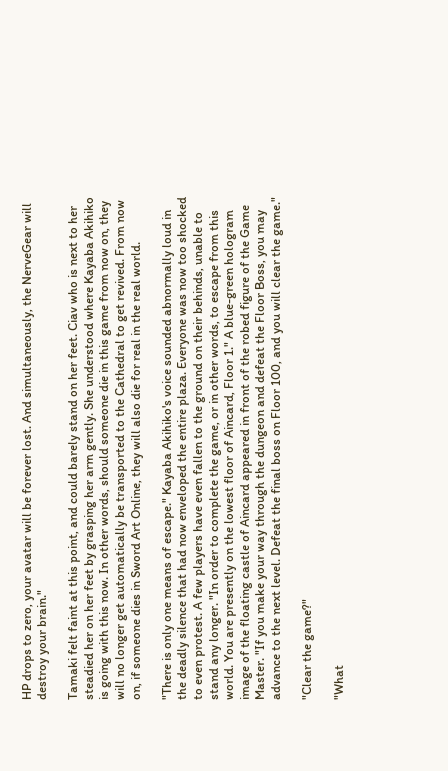HP drops to zero, your avatar will be forever lost. And simultaneously, the NerveGear will destroy your brain."

Tamaki felt faint at this point, and could barely stand on her feet. Ciav who is next to her steadied her on her feet by grasping her arm gently. She understood where Kayaba Akihiko is going with this now. In other words, should someone die in this game from now on, they will no longer get automatically be transported to the Cathedral to get revived. From now on, if someone dies in Sword Art Online, they will also die for real in the real world.

"There is only one means of escape." Kayaba Akihiko's voice sounded abnormally loud in the deadly silence that had now enveloped the entire plaza. Everyone was now too shocked to even protest. A few players have even fallen to the ground on their behinds, unable to stand any longer. "In order to complete the game, or in other words, to escape from this world. You are presently on the lowest floor of Aincard, Floor 1." A blue-green hologram image of the floating castle of Aincard appeared in front of the robed figure of the Game Master. "If you make your way through the dungeon and defeat the Floor Boss, you may advance to the next level. Defeat the final boss on Floor 100, and you will clear the game."

"Clear the game?"

"What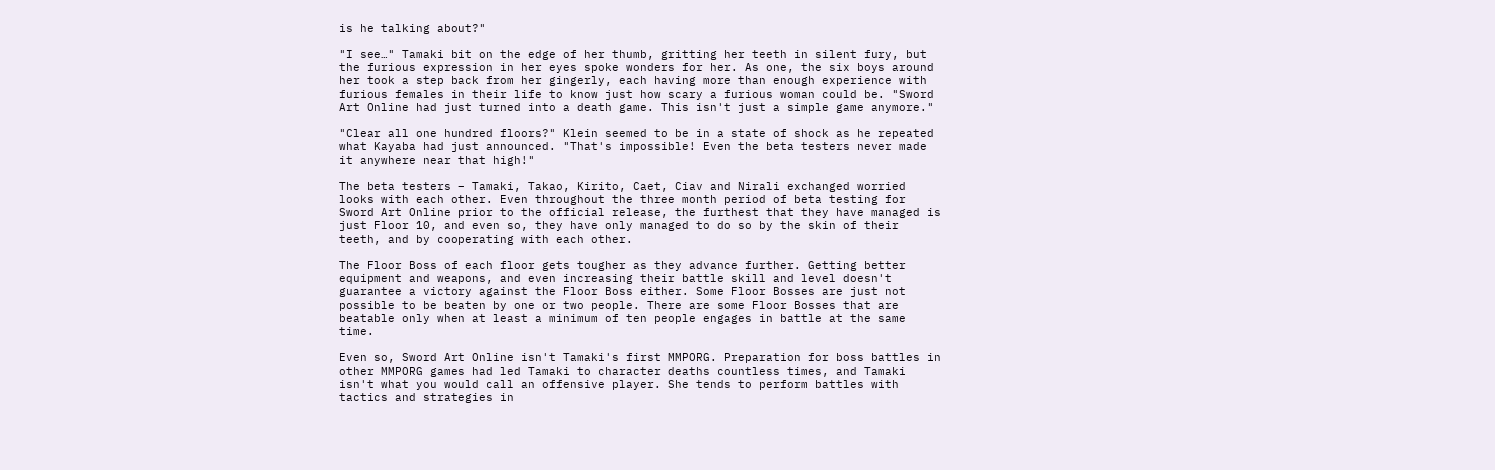is he talking about?"

"I see…" Tamaki bit on the edge of her thumb, gritting her teeth in silent fury, but the furious expression in her eyes spoke wonders for her. As one, the six boys around her took a step back from her gingerly, each having more than enough experience with furious females in their life to know just how scary a furious woman could be. "Sword Art Online had just turned into a death game. This isn't just a simple game anymore."

"Clear all one hundred floors?" Klein seemed to be in a state of shock as he repeated what Kayaba had just announced. "That's impossible! Even the beta testers never made it anywhere near that high!"

The beta testers – Tamaki, Takao, Kirito, Caet, Ciav and Nirali exchanged worried looks with each other. Even throughout the three month period of beta testing for Sword Art Online prior to the official release, the furthest that they have managed is just Floor 10, and even so, they have only managed to do so by the skin of their teeth, and by cooperating with each other.

The Floor Boss of each floor gets tougher as they advance further. Getting better equipment and weapons, and even increasing their battle skill and level doesn't guarantee a victory against the Floor Boss either. Some Floor Bosses are just not possible to be beaten by one or two people. There are some Floor Bosses that are beatable only when at least a minimum of ten people engages in battle at the same time.

Even so, Sword Art Online isn't Tamaki's first MMPORG. Preparation for boss battles in other MMPORG games had led Tamaki to character deaths countless times, and Tamaki isn't what you would call an offensive player. She tends to perform battles with tactics and strategies in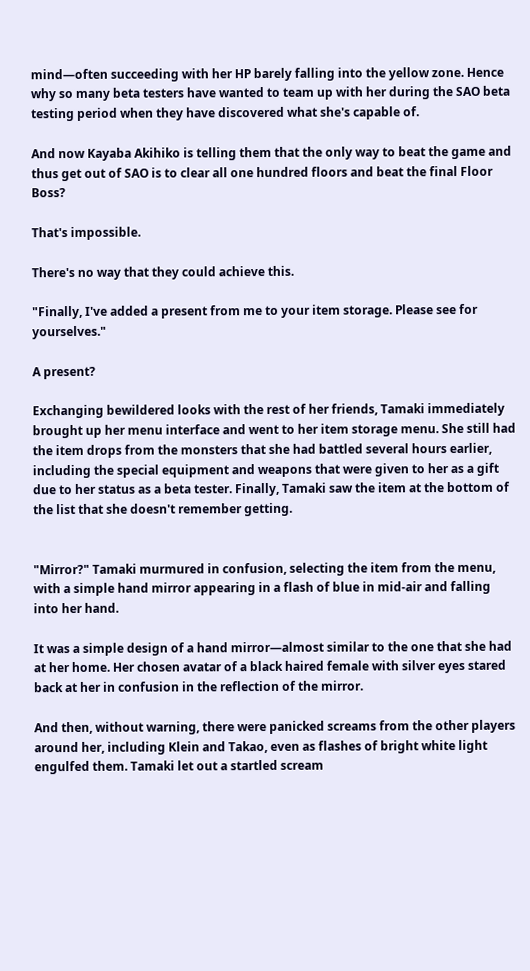mind—often succeeding with her HP barely falling into the yellow zone. Hence why so many beta testers have wanted to team up with her during the SAO beta testing period when they have discovered what she's capable of.

And now Kayaba Akihiko is telling them that the only way to beat the game and thus get out of SAO is to clear all one hundred floors and beat the final Floor Boss?

That's impossible.

There's no way that they could achieve this.

"Finally, I've added a present from me to your item storage. Please see for yourselves."

A present?

Exchanging bewildered looks with the rest of her friends, Tamaki immediately brought up her menu interface and went to her item storage menu. She still had the item drops from the monsters that she had battled several hours earlier, including the special equipment and weapons that were given to her as a gift due to her status as a beta tester. Finally, Tamaki saw the item at the bottom of the list that she doesn't remember getting.


"Mirror?" Tamaki murmured in confusion, selecting the item from the menu, with a simple hand mirror appearing in a flash of blue in mid-air and falling into her hand.

It was a simple design of a hand mirror—almost similar to the one that she had at her home. Her chosen avatar of a black haired female with silver eyes stared back at her in confusion in the reflection of the mirror.

And then, without warning, there were panicked screams from the other players around her, including Klein and Takao, even as flashes of bright white light engulfed them. Tamaki let out a startled scream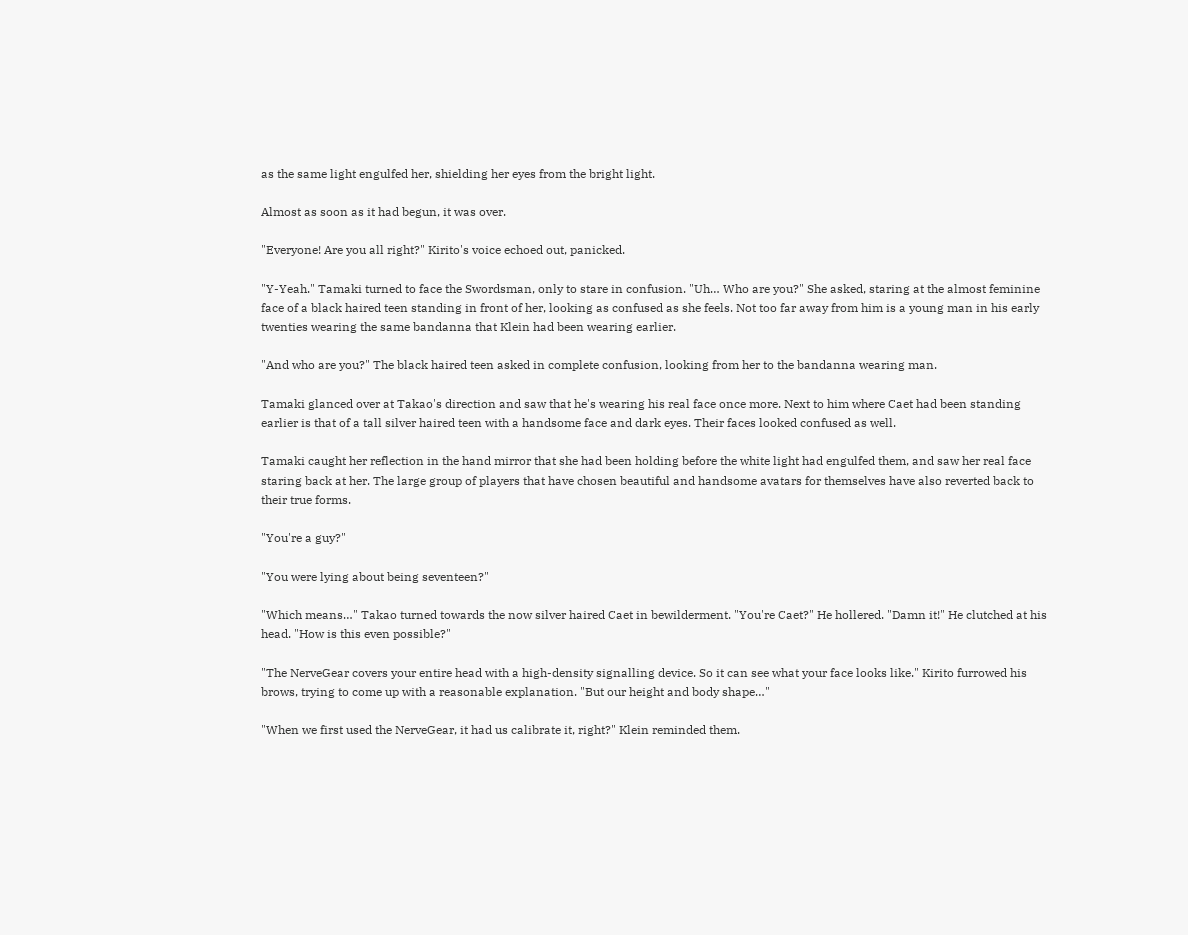as the same light engulfed her, shielding her eyes from the bright light.

Almost as soon as it had begun, it was over.

"Everyone! Are you all right?" Kirito's voice echoed out, panicked.

"Y-Yeah." Tamaki turned to face the Swordsman, only to stare in confusion. "Uh… Who are you?" She asked, staring at the almost feminine face of a black haired teen standing in front of her, looking as confused as she feels. Not too far away from him is a young man in his early twenties wearing the same bandanna that Klein had been wearing earlier.

"And who are you?" The black haired teen asked in complete confusion, looking from her to the bandanna wearing man.

Tamaki glanced over at Takao's direction and saw that he's wearing his real face once more. Next to him where Caet had been standing earlier is that of a tall silver haired teen with a handsome face and dark eyes. Their faces looked confused as well.

Tamaki caught her reflection in the hand mirror that she had been holding before the white light had engulfed them, and saw her real face staring back at her. The large group of players that have chosen beautiful and handsome avatars for themselves have also reverted back to their true forms.

"You're a guy?"

"You were lying about being seventeen?"

"Which means…" Takao turned towards the now silver haired Caet in bewilderment. "You're Caet?" He hollered. "Damn it!" He clutched at his head. "How is this even possible?"

"The NerveGear covers your entire head with a high-density signalling device. So it can see what your face looks like." Kirito furrowed his brows, trying to come up with a reasonable explanation. "But our height and body shape…"

"When we first used the NerveGear, it had us calibrate it, right?" Klein reminded them.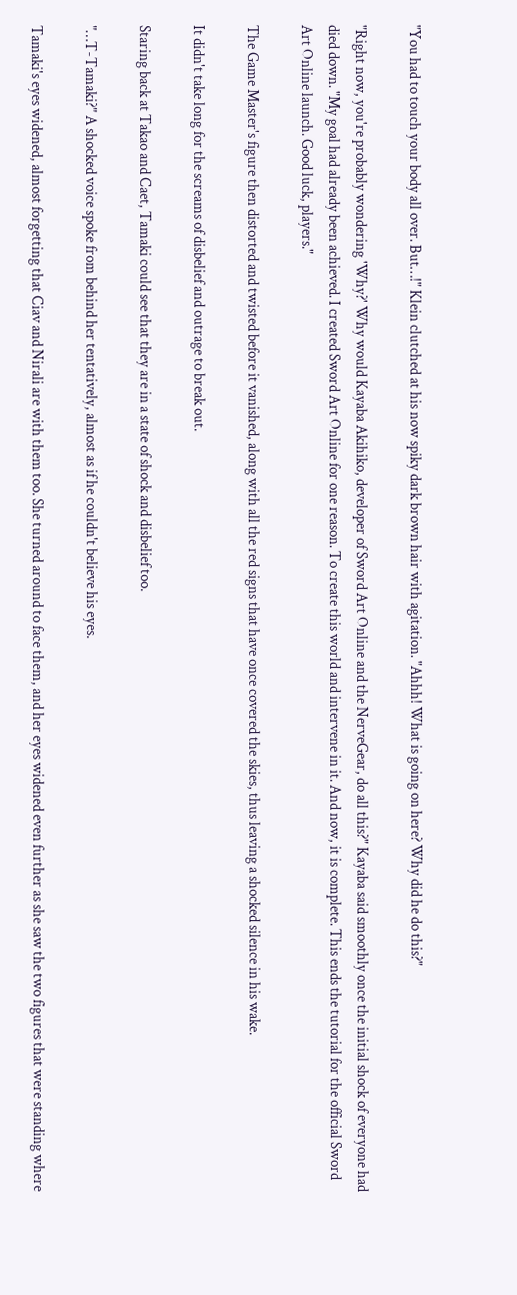"You had to touch your body all over. But…!" Klein clutched at his now spiky dark brown hair with agitation. "Ahhh! What is going on here? Why did he do this?"

"Right now, you're probably wondering 'Why?' Why would Kayaba Akihiko, developer of Sword Art Online and the NerveGear, do all this?" Kayaba said smoothly once the initial shock of everyone had died down. "My goal had already been achieved. I created Sword Art Online for one reason. To create this world and intervene in it. And now, it is complete. This ends the tutorial for the official Sword Art Online launch. Good luck, players."

The Game Master's figure then distorted and twisted before it vanished, along with all the red signs that have once covered the skies, thus leaving a shocked silence in his wake.

It didn't take long for the screams of disbelief and outrage to break out.

Staring back at Takao and Caet, Tamaki could see that they are in a state of shock and disbelief too.

"…T-Tamaki?" A shocked voice spoke from behind her tentatively, almost as if he couldn't believe his eyes.

Tamaki's eyes widened, almost forgetting that Ciav and Nirali are with them too. She turned around to face them, and her eyes widened even further as she saw the two figures that were standing where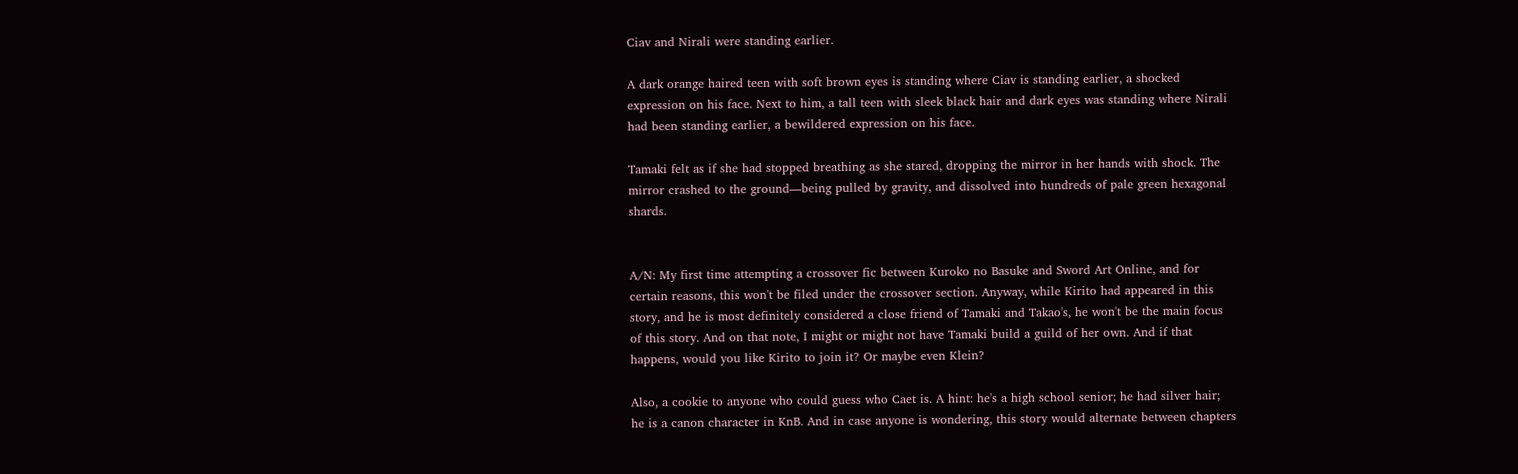Ciav and Nirali were standing earlier.

A dark orange haired teen with soft brown eyes is standing where Ciav is standing earlier, a shocked expression on his face. Next to him, a tall teen with sleek black hair and dark eyes was standing where Nirali had been standing earlier, a bewildered expression on his face.

Tamaki felt as if she had stopped breathing as she stared, dropping the mirror in her hands with shock. The mirror crashed to the ground—being pulled by gravity, and dissolved into hundreds of pale green hexagonal shards.


A/N: My first time attempting a crossover fic between Kuroko no Basuke and Sword Art Online, and for certain reasons, this won't be filed under the crossover section. Anyway, while Kirito had appeared in this story, and he is most definitely considered a close friend of Tamaki and Takao's, he won't be the main focus of this story. And on that note, I might or might not have Tamaki build a guild of her own. And if that happens, would you like Kirito to join it? Or maybe even Klein?

Also, a cookie to anyone who could guess who Caet is. A hint: he's a high school senior; he had silver hair; he is a canon character in KnB. And in case anyone is wondering, this story would alternate between chapters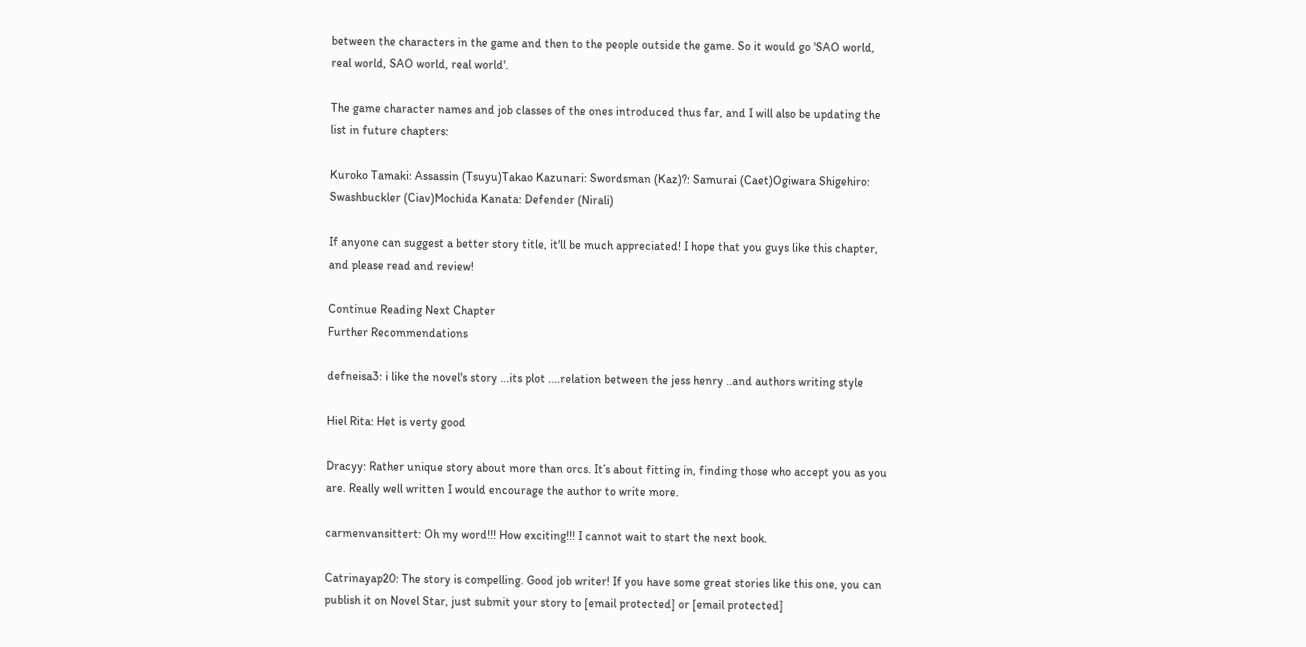between the characters in the game and then to the people outside the game. So it would go 'SAO world, real world, SAO world, real world'.

The game character names and job classes of the ones introduced thus far, and I will also be updating the list in future chapters:

Kuroko Tamaki: Assassin (Tsuyu)Takao Kazunari: Swordsman (Kaz)?: Samurai (Caet)Ogiwara Shigehiro: Swashbuckler (Ciav)Mochida Kanata: Defender (Nirali)

If anyone can suggest a better story title, it'll be much appreciated! I hope that you guys like this chapter, and please read and review!

Continue Reading Next Chapter
Further Recommendations

defneisa3: i like the novel's story ...its plot ....relation between the jess henry ..and authors writing style

Hiel Rita: Het is verty good

Dracyy: Rather unique story about more than orcs. It’s about fitting in, finding those who accept you as you are. Really well written I would encourage the author to write more.

carmenvansittert: Oh my word!!! How exciting!!! I cannot wait to start the next book.

Catrinayap20: The story is compelling. Good job writer! If you have some great stories like this one, you can publish it on Novel Star, just submit your story to [email protected] or [email protected]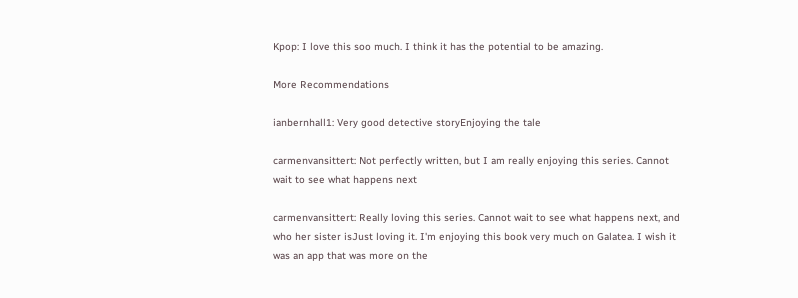Kpop: I love this soo much. I think it has the potential to be amazing.

More Recommendations

ianbernhall1: Very good detective storyEnjoying the tale

carmenvansittert: Not perfectly written, but I am really enjoying this series. Cannot wait to see what happens next

carmenvansittert: Really loving this series. Cannot wait to see what happens next, and who her sister isJust loving it. I'm enjoying this book very much on Galatea. I wish it was an app that was more on the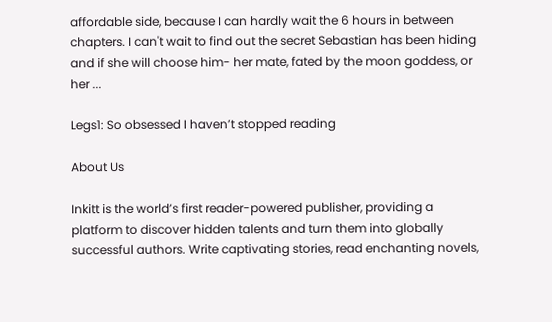affordable side, because I can hardly wait the 6 hours in between chapters. I can't wait to find out the secret Sebastian has been hiding and if she will choose him- her mate, fated by the moon goddess, or her ...

Legs1: So obsessed I haven’t stopped reading

About Us

Inkitt is the world’s first reader-powered publisher, providing a platform to discover hidden talents and turn them into globally successful authors. Write captivating stories, read enchanting novels,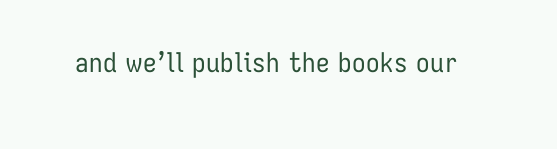and we’ll publish the books our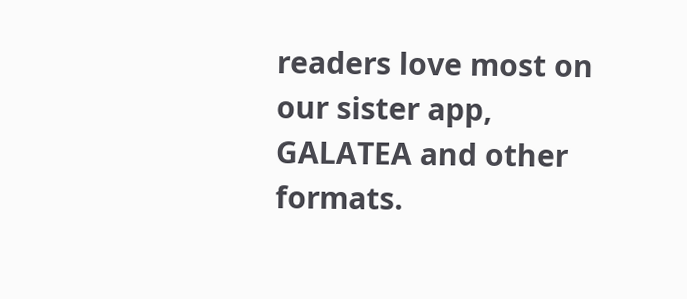readers love most on our sister app, GALATEA and other formats.